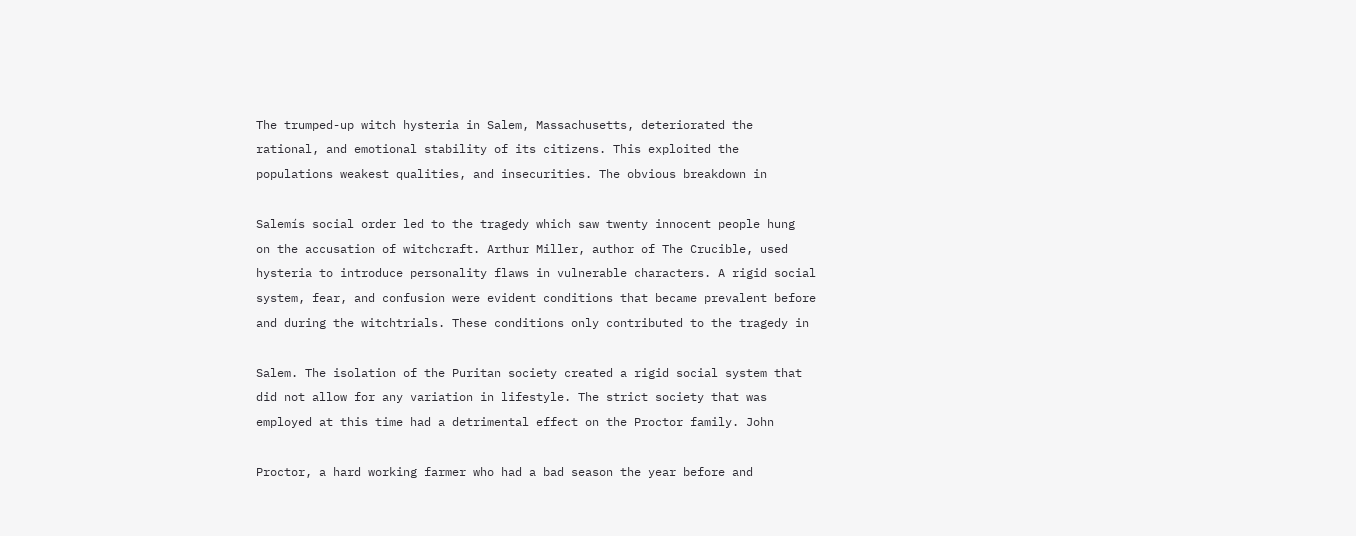The trumped-up witch hysteria in Salem, Massachusetts, deteriorated the
rational, and emotional stability of its citizens. This exploited the
populations weakest qualities, and insecurities. The obvious breakdown in

Salemís social order led to the tragedy which saw twenty innocent people hung
on the accusation of witchcraft. Arthur Miller, author of The Crucible, used
hysteria to introduce personality flaws in vulnerable characters. A rigid social
system, fear, and confusion were evident conditions that became prevalent before
and during the witchtrials. These conditions only contributed to the tragedy in

Salem. The isolation of the Puritan society created a rigid social system that
did not allow for any variation in lifestyle. The strict society that was
employed at this time had a detrimental effect on the Proctor family. John

Proctor, a hard working farmer who had a bad season the year before and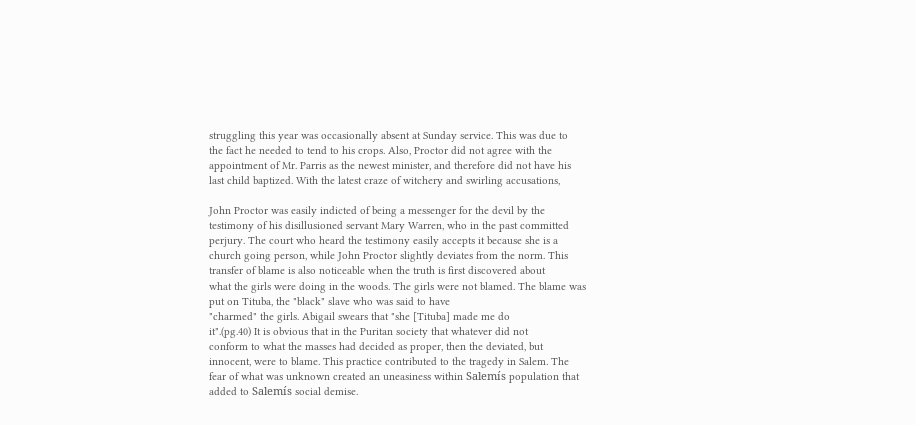struggling this year was occasionally absent at Sunday service. This was due to
the fact he needed to tend to his crops. Also, Proctor did not agree with the
appointment of Mr. Parris as the newest minister, and therefore did not have his
last child baptized. With the latest craze of witchery and swirling accusations,

John Proctor was easily indicted of being a messenger for the devil by the
testimony of his disillusioned servant Mary Warren, who in the past committed
perjury. The court who heard the testimony easily accepts it because she is a
church going person, while John Proctor slightly deviates from the norm. This
transfer of blame is also noticeable when the truth is first discovered about
what the girls were doing in the woods. The girls were not blamed. The blame was
put on Tituba, the "black" slave who was said to have
"charmed" the girls. Abigail swears that "she [Tituba] made me do
it".(pg.40) It is obvious that in the Puritan society that whatever did not
conform to what the masses had decided as proper, then the deviated, but
innocent, were to blame. This practice contributed to the tragedy in Salem. The
fear of what was unknown created an uneasiness within Salemís population that
added to Salemís social demise.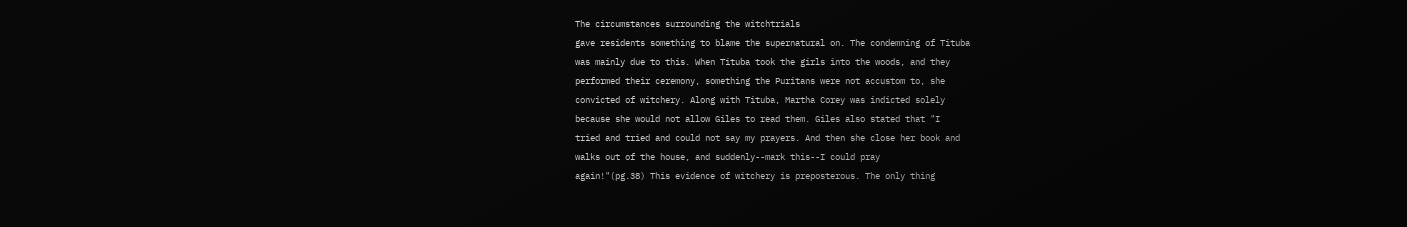The circumstances surrounding the witchtrials
gave residents something to blame the supernatural on. The condemning of Tituba
was mainly due to this. When Tituba took the girls into the woods, and they
performed their ceremony, something the Puritans were not accustom to, she
convicted of witchery. Along with Tituba, Martha Corey was indicted solely
because she would not allow Giles to read them. Giles also stated that "I
tried and tried and could not say my prayers. And then she close her book and
walks out of the house, and suddenly--mark this--I could pray
again!"(pg.38) This evidence of witchery is preposterous. The only thing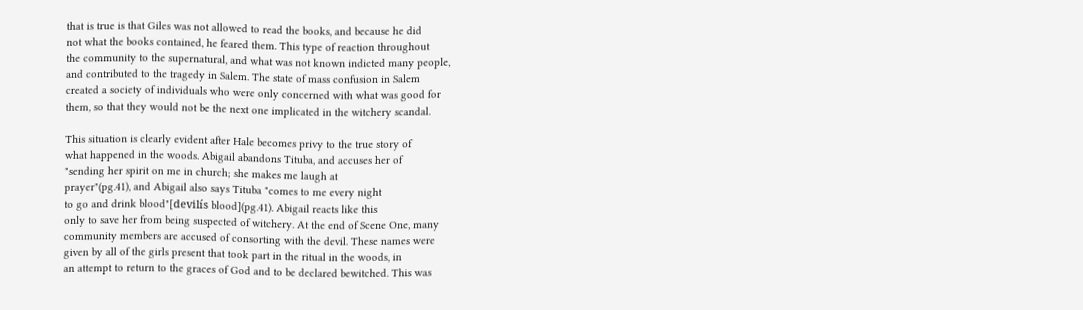that is true is that Giles was not allowed to read the books, and because he did
not what the books contained, he feared them. This type of reaction throughout
the community to the supernatural, and what was not known indicted many people,
and contributed to the tragedy in Salem. The state of mass confusion in Salem
created a society of individuals who were only concerned with what was good for
them, so that they would not be the next one implicated in the witchery scandal.

This situation is clearly evident after Hale becomes privy to the true story of
what happened in the woods. Abigail abandons Tituba, and accuses her of
"sending her spirit on me in church; she makes me laugh at
prayer"(pg.41), and Abigail also says Tituba "comes to me every night
to go and drink blood"[devilís blood](pg.41). Abigail reacts like this
only to save her from being suspected of witchery. At the end of Scene One, many
community members are accused of consorting with the devil. These names were
given by all of the girls present that took part in the ritual in the woods, in
an attempt to return to the graces of God and to be declared bewitched. This was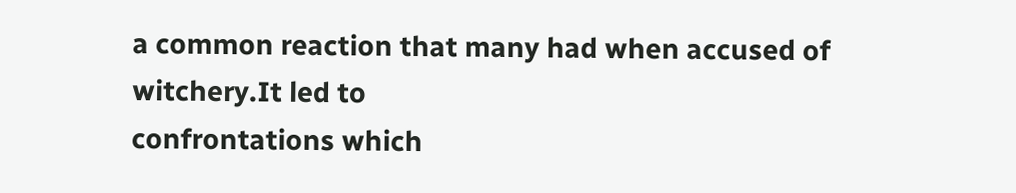a common reaction that many had when accused of witchery.It led to
confrontations which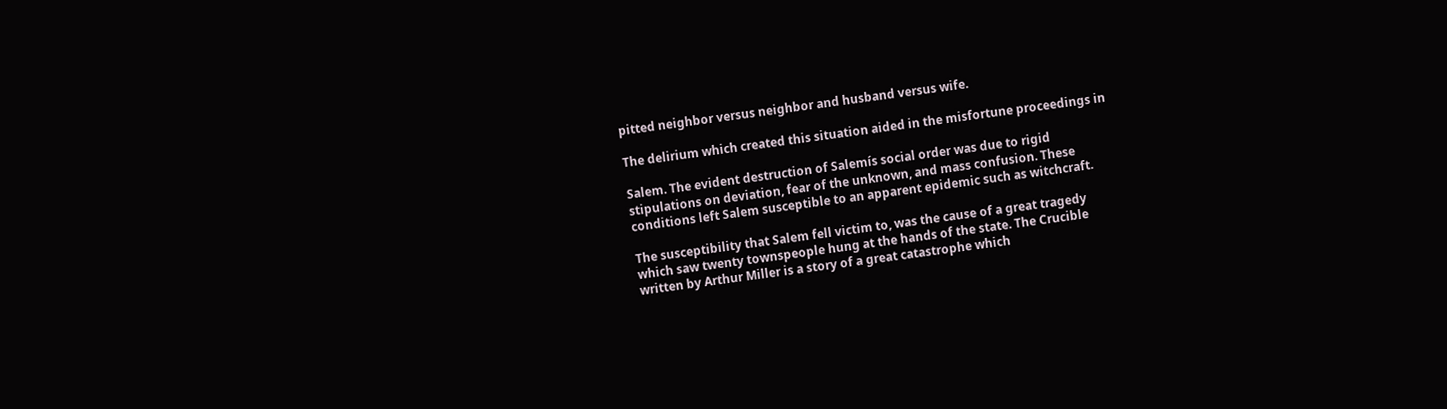pitted neighbor versus neighbor and husband versus wife.

The delirium which created this situation aided in the misfortune proceedings in

Salem. The evident destruction of Salemís social order was due to rigid
stipulations on deviation, fear of the unknown, and mass confusion. These
conditions left Salem susceptible to an apparent epidemic such as witchcraft.

The susceptibility that Salem fell victim to, was the cause of a great tragedy
which saw twenty townspeople hung at the hands of the state. The Crucible
written by Arthur Miller is a story of a great catastrophe which